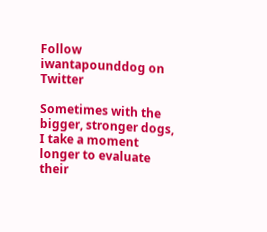Follow iwantapounddog on Twitter

Sometimes with the bigger, stronger dogs, I take a moment longer to evaluate their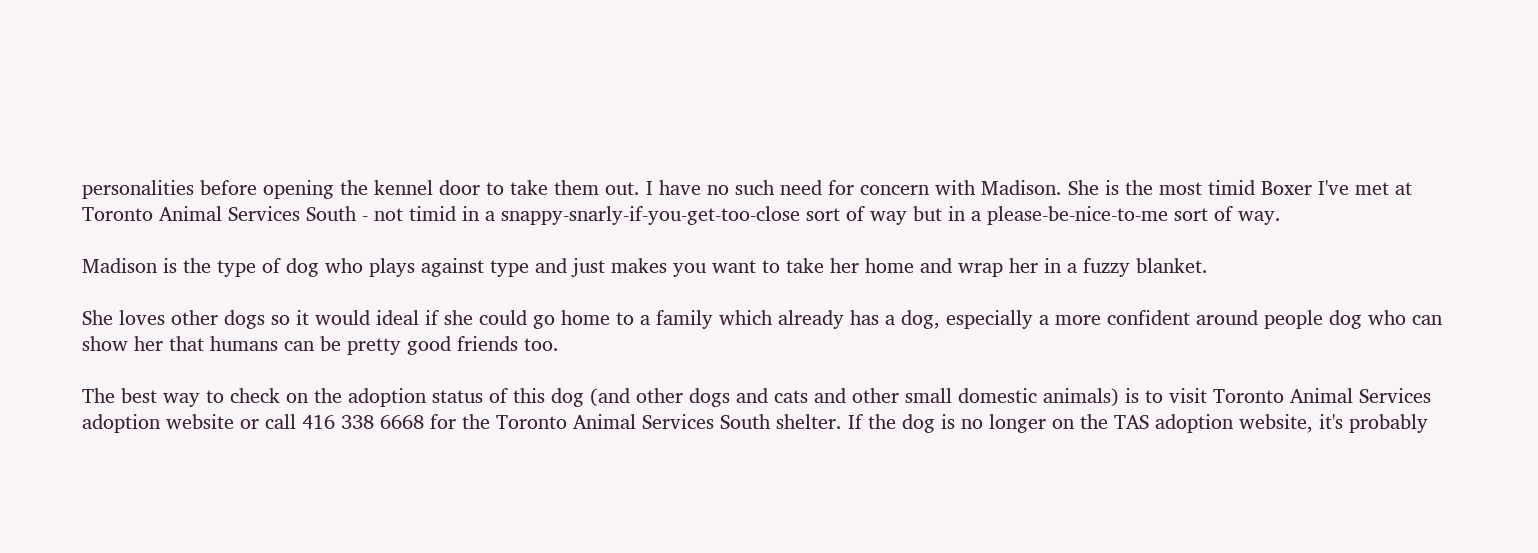personalities before opening the kennel door to take them out. I have no such need for concern with Madison. She is the most timid Boxer I've met at Toronto Animal Services South - not timid in a snappy-snarly-if-you-get-too-close sort of way but in a please-be-nice-to-me sort of way.

Madison is the type of dog who plays against type and just makes you want to take her home and wrap her in a fuzzy blanket.

She loves other dogs so it would ideal if she could go home to a family which already has a dog, especially a more confident around people dog who can show her that humans can be pretty good friends too.

The best way to check on the adoption status of this dog (and other dogs and cats and other small domestic animals) is to visit Toronto Animal Services adoption website or call 416 338 6668 for the Toronto Animal Services South shelter. If the dog is no longer on the TAS adoption website, it's probably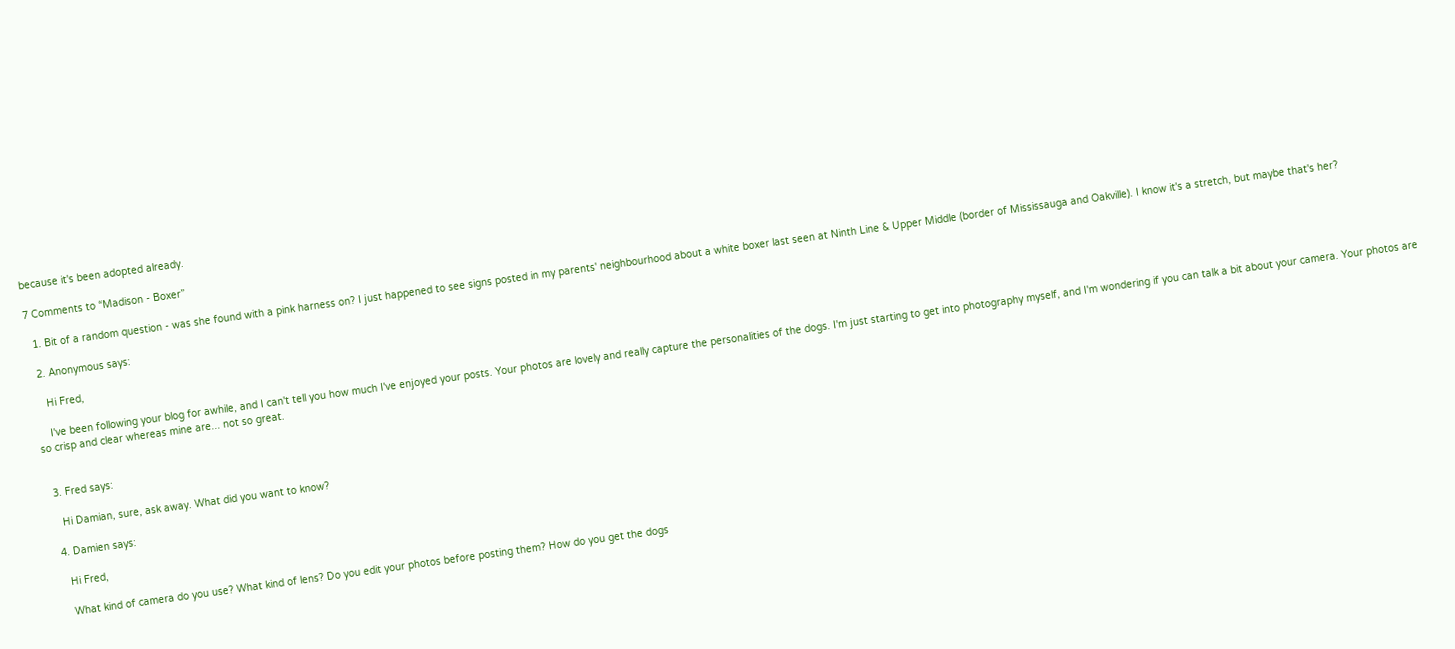because it's been adopted already.

7 Comments to “Madison - Boxer”

  1. Bit of a random question - was she found with a pink harness on? I just happened to see signs posted in my parents' neighbourhood about a white boxer last seen at Ninth Line & Upper Middle (border of Mississauga and Oakville). I know it's a stretch, but maybe that's her?

  2. Anonymous says:

    Hi Fred,

    I've been following your blog for awhile, and I can't tell you how much I've enjoyed your posts. Your photos are lovely and really capture the personalities of the dogs. I'm just starting to get into photography myself, and I'm wondering if you can talk a bit about your camera. Your photos are so crisp and clear whereas mine are... not so great.


  3. Fred says:

    Hi Damian, sure, ask away. What did you want to know?

  4. Damien says:

    Hi Fred,

    What kind of camera do you use? What kind of lens? Do you edit your photos before posting them? How do you get the dogs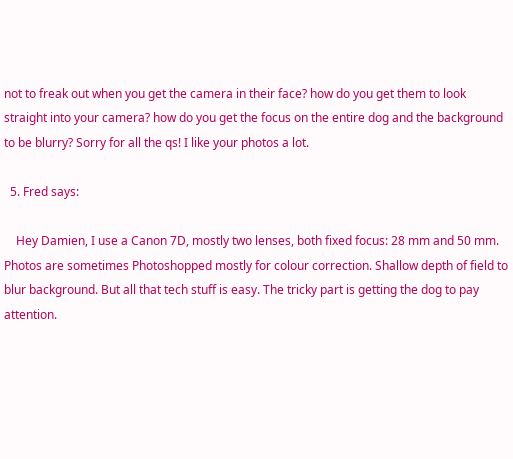not to freak out when you get the camera in their face? how do you get them to look straight into your camera? how do you get the focus on the entire dog and the background to be blurry? Sorry for all the qs! I like your photos a lot.

  5. Fred says:

    Hey Damien, I use a Canon 7D, mostly two lenses, both fixed focus: 28 mm and 50 mm. Photos are sometimes Photoshopped mostly for colour correction. Shallow depth of field to blur background. But all that tech stuff is easy. The tricky part is getting the dog to pay attention.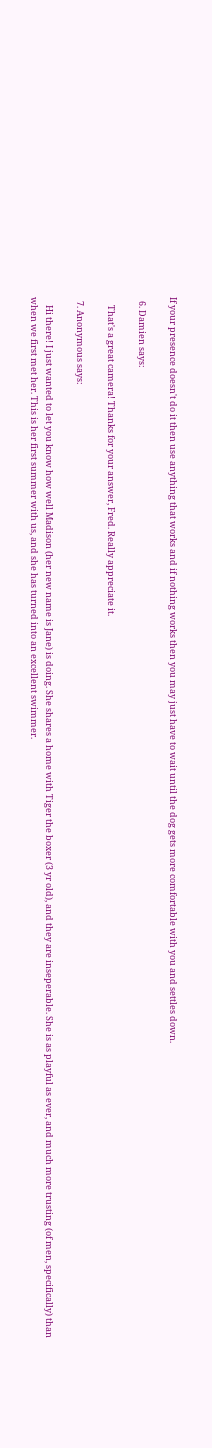If your presence doesn't do it then use anything that works and if nothing works then you may just have to wait until the dog gets more comfortable with you and settles down.

  6. Damien says:

    That's a great camera! Thanks for your answer, Fred. Really appreciate it.

  7. Anonymous says:

    Hi there! I just wanted to let you know how well Madison (her new name is Jane) is doing. She shares a home with Tiger the boxer (3 yr old), and they are inseperable. She is as playful as ever, and much more trusting (of men, specifically) than when we first met her. This is her first summer with us, and she has turned into an excellent swimmer.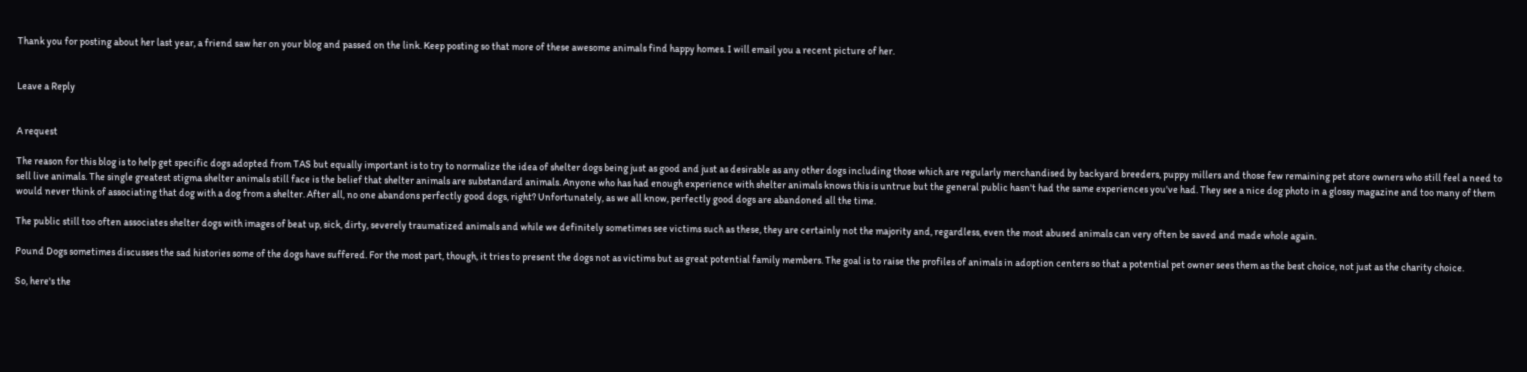Thank you for posting about her last year, a friend saw her on your blog and passed on the link. Keep posting so that more of these awesome animals find happy homes. I will email you a recent picture of her.


Leave a Reply


A request

The reason for this blog is to help get specific dogs adopted from TAS but equally important is to try to normalize the idea of shelter dogs being just as good and just as desirable as any other dogs including those which are regularly merchandised by backyard breeders, puppy millers and those few remaining pet store owners who still feel a need to sell live animals. The single greatest stigma shelter animals still face is the belief that shelter animals are substandard animals. Anyone who has had enough experience with shelter animals knows this is untrue but the general public hasn't had the same experiences you've had. They see a nice dog photo in a glossy magazine and too many of them would never think of associating that dog with a dog from a shelter. After all, no one abandons perfectly good dogs, right? Unfortunately, as we all know, perfectly good dogs are abandoned all the time.

The public still too often associates shelter dogs with images of beat up, sick, dirty, severely traumatized animals and while we definitely sometimes see victims such as these, they are certainly not the majority and, regardless, even the most abused animals can very often be saved and made whole again.

Pound Dogs sometimes discusses the sad histories some of the dogs have suffered. For the most part, though, it tries to present the dogs not as victims but as great potential family members. The goal is to raise the profiles of animals in adoption centers so that a potential pet owner sees them as the best choice, not just as the charity choice.

So, here's the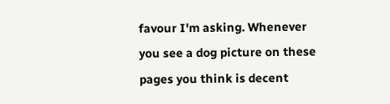favour I'm asking. Whenever you see a dog picture on these pages you think is decent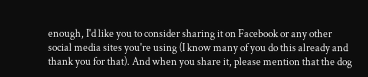enough, I'd like you to consider sharing it on Facebook or any other social media sites you're using (I know many of you do this already and thank you for that). And when you share it, please mention that the dog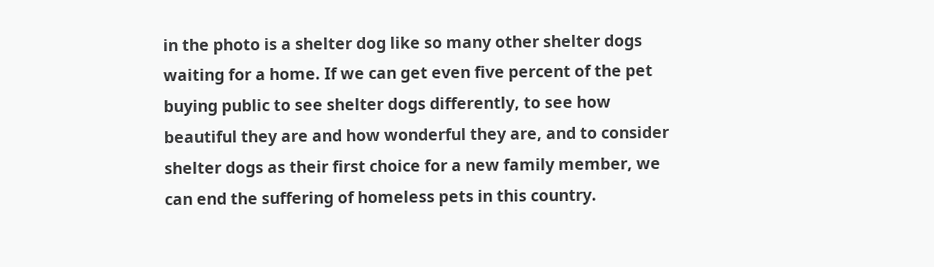in the photo is a shelter dog like so many other shelter dogs waiting for a home. If we can get even five percent of the pet buying public to see shelter dogs differently, to see how beautiful they are and how wonderful they are, and to consider shelter dogs as their first choice for a new family member, we can end the suffering of homeless pets in this country.